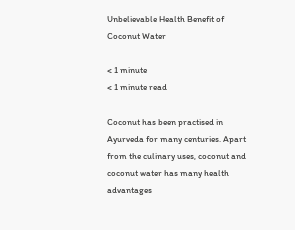Unbelievable Health Benefit of Coconut Water

< 1 minute
< 1 minute read

Coconut has been practised in Ayurveda for many centuries. Apart from the culinary uses, coconut and coconut water has many health advantages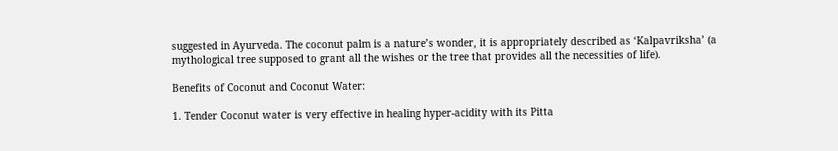suggested in Ayurveda. The coconut palm is a nature’s wonder, it is appropriately described as ‘Kalpavriksha’ (a mythological tree supposed to grant all the wishes or the tree that provides all the necessities of life).

Benefits of Coconut and Coconut Water:

1. Tender Coconut water is very effective in healing hyper-acidity with its Pitta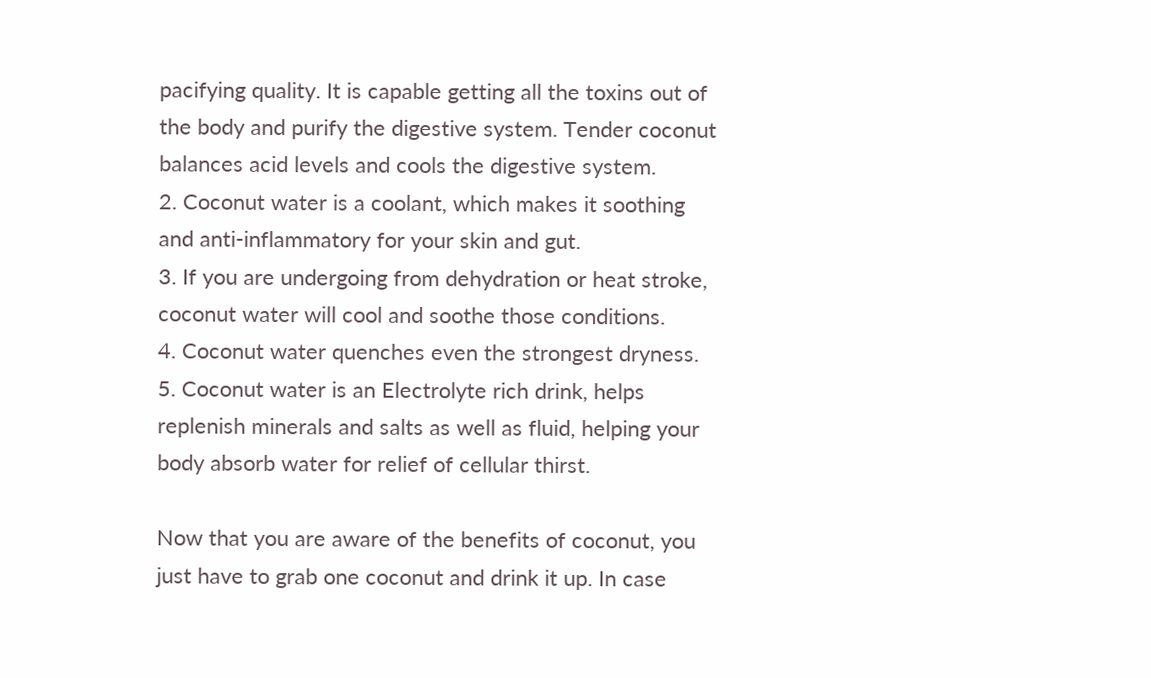pacifying quality. It is capable getting all the toxins out of the body and purify the digestive system. Tender coconut balances acid levels and cools the digestive system.
2. Coconut water is a coolant, which makes it soothing and anti-inflammatory for your skin and gut.
3. If you are undergoing from dehydration or heat stroke, coconut water will cool and soothe those conditions.
4. Coconut water quenches even the strongest dryness.
5. Coconut water is an Electrolyte rich drink, helps replenish minerals and salts as well as fluid, helping your body absorb water for relief of cellular thirst.

Now that you are aware of the benefits of coconut, you just have to grab one coconut and drink it up. In case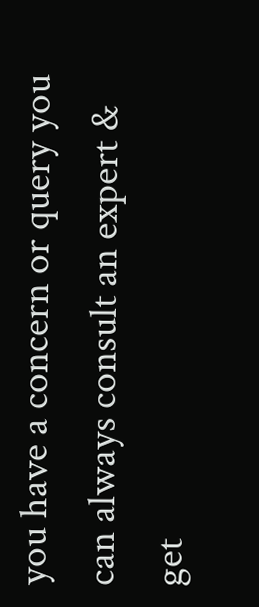you have a concern or query you can always consult an expert & get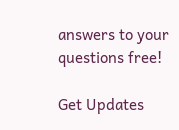answers to your questions free!

Get Updates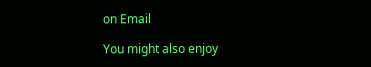on Email

You might also enjoy